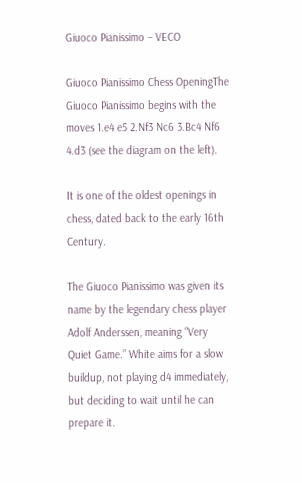Giuoco Pianissimo – VECO

Giuoco Pianissimo Chess OpeningThe Giuoco Pianissimo begins with the moves 1.e4 e5 2.Nf3 Nc6 3.Bc4 Nf6 4.d3 (see the diagram on the left).

It is one of the oldest openings in chess, dated back to the early 16th Century.

The Giuoco Pianissimo was given its name by the legendary chess player Adolf Anderssen, meaning “Very Quiet Game.” White aims for a slow buildup, not playing d4 immediately, but deciding to wait until he can prepare it.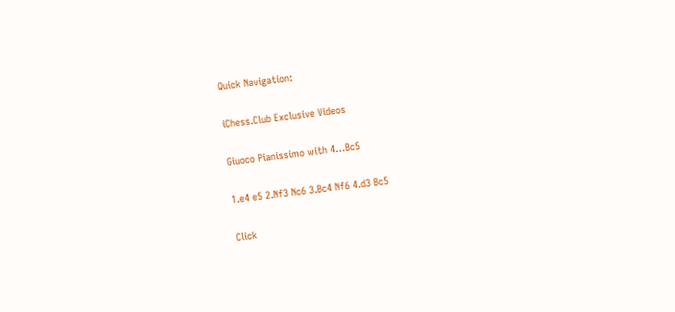Quick Navigation:

iChess.Club Exclusive Videos

Giuoco Pianissimo with 4…Bc5

1.e4 e5 2.Nf3 Nc6 3.Bc4 Nf6 4.d3 Bc5

Click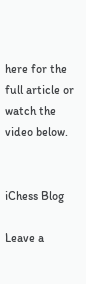here for the full article or watch the video below.


iChess Blog

Leave a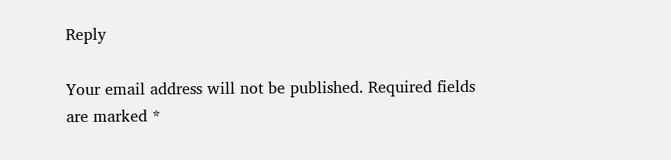Reply

Your email address will not be published. Required fields are marked *